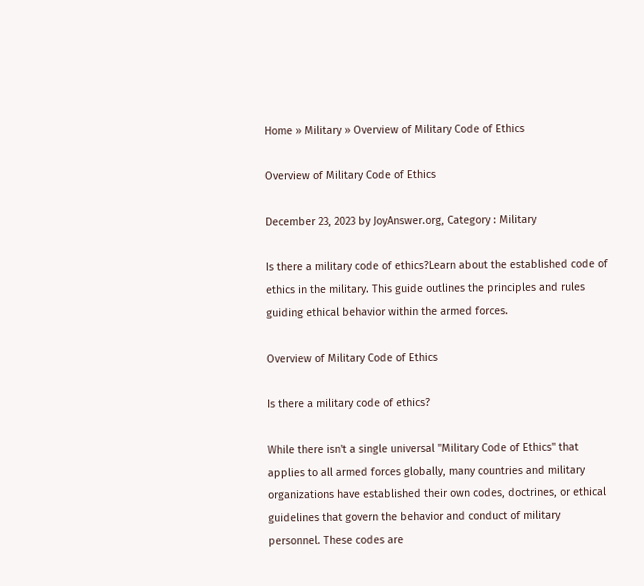Home » Military » Overview of Military Code of Ethics

Overview of Military Code of Ethics

December 23, 2023 by JoyAnswer.org, Category : Military

Is there a military code of ethics?Learn about the established code of ethics in the military. This guide outlines the principles and rules guiding ethical behavior within the armed forces.

Overview of Military Code of Ethics

Is there a military code of ethics?

While there isn't a single universal "Military Code of Ethics" that applies to all armed forces globally, many countries and military organizations have established their own codes, doctrines, or ethical guidelines that govern the behavior and conduct of military personnel. These codes are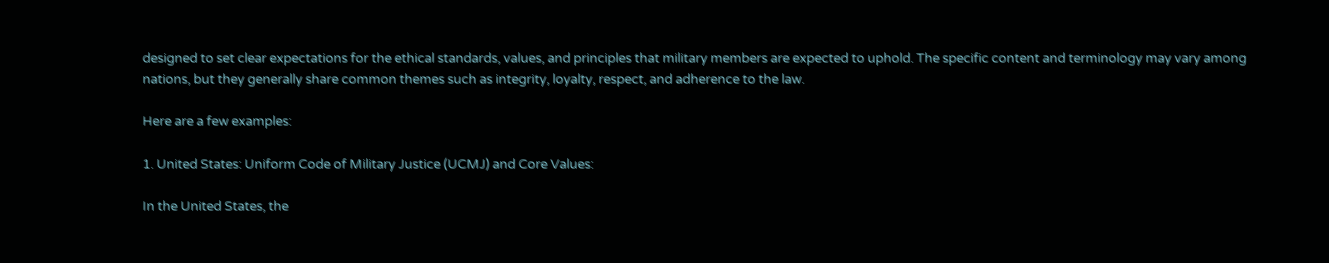designed to set clear expectations for the ethical standards, values, and principles that military members are expected to uphold. The specific content and terminology may vary among nations, but they generally share common themes such as integrity, loyalty, respect, and adherence to the law.

Here are a few examples:

1. United States: Uniform Code of Military Justice (UCMJ) and Core Values:

In the United States, the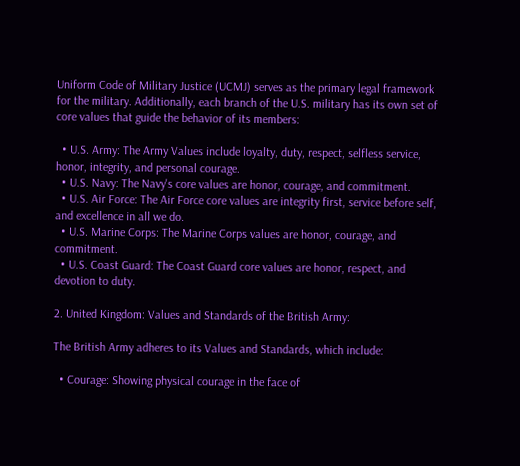Uniform Code of Military Justice (UCMJ) serves as the primary legal framework for the military. Additionally, each branch of the U.S. military has its own set of core values that guide the behavior of its members:

  • U.S. Army: The Army Values include loyalty, duty, respect, selfless service, honor, integrity, and personal courage.
  • U.S. Navy: The Navy's core values are honor, courage, and commitment.
  • U.S. Air Force: The Air Force core values are integrity first, service before self, and excellence in all we do.
  • U.S. Marine Corps: The Marine Corps values are honor, courage, and commitment.
  • U.S. Coast Guard: The Coast Guard core values are honor, respect, and devotion to duty.

2. United Kingdom: Values and Standards of the British Army:

The British Army adheres to its Values and Standards, which include:

  • Courage: Showing physical courage in the face of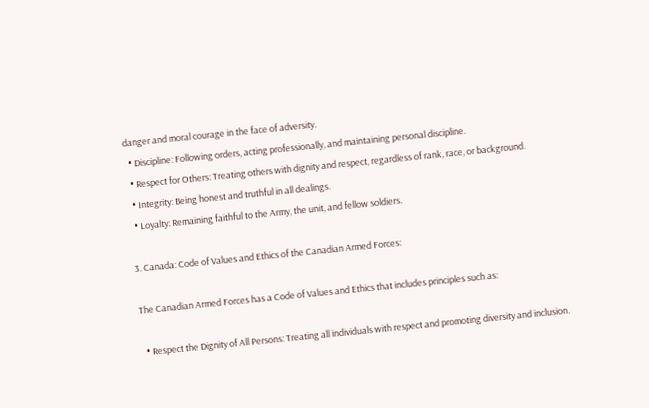danger and moral courage in the face of adversity.
  • Discipline: Following orders, acting professionally, and maintaining personal discipline.
  • Respect for Others: Treating others with dignity and respect, regardless of rank, race, or background.
  • Integrity: Being honest and truthful in all dealings.
  • Loyalty: Remaining faithful to the Army, the unit, and fellow soldiers.

3. Canada: Code of Values and Ethics of the Canadian Armed Forces:

The Canadian Armed Forces has a Code of Values and Ethics that includes principles such as:

  • Respect the Dignity of All Persons: Treating all individuals with respect and promoting diversity and inclusion.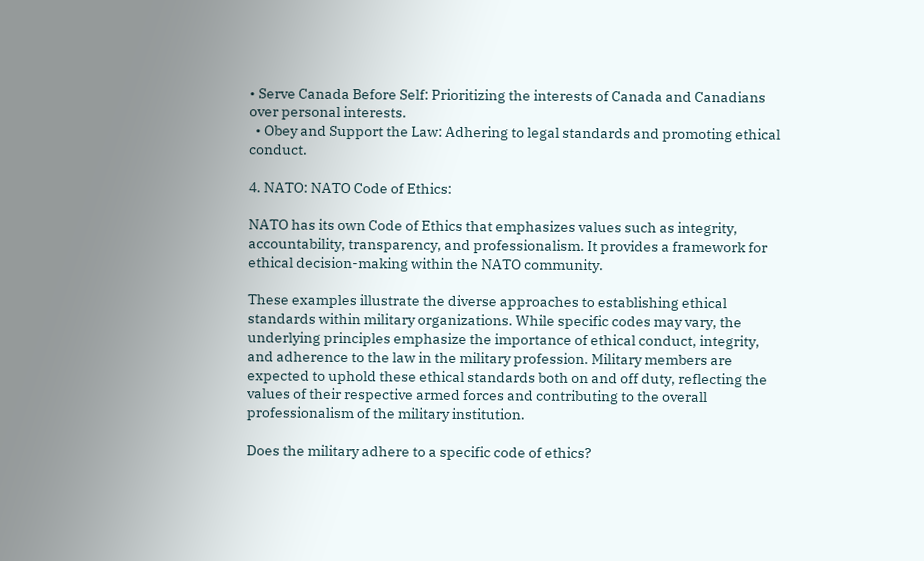• Serve Canada Before Self: Prioritizing the interests of Canada and Canadians over personal interests.
  • Obey and Support the Law: Adhering to legal standards and promoting ethical conduct.

4. NATO: NATO Code of Ethics:

NATO has its own Code of Ethics that emphasizes values such as integrity, accountability, transparency, and professionalism. It provides a framework for ethical decision-making within the NATO community.

These examples illustrate the diverse approaches to establishing ethical standards within military organizations. While specific codes may vary, the underlying principles emphasize the importance of ethical conduct, integrity, and adherence to the law in the military profession. Military members are expected to uphold these ethical standards both on and off duty, reflecting the values of their respective armed forces and contributing to the overall professionalism of the military institution.

Does the military adhere to a specific code of ethics?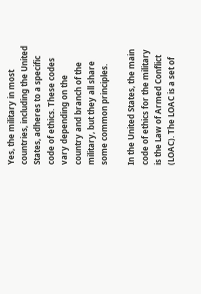Yes, the military in most countries, including the United States, adheres to a specific code of ethics. These codes vary depending on the country and branch of the military, but they all share some common principles.

In the United States, the main code of ethics for the military is the Law of Armed Conflict (LOAC). The LOAC is a set of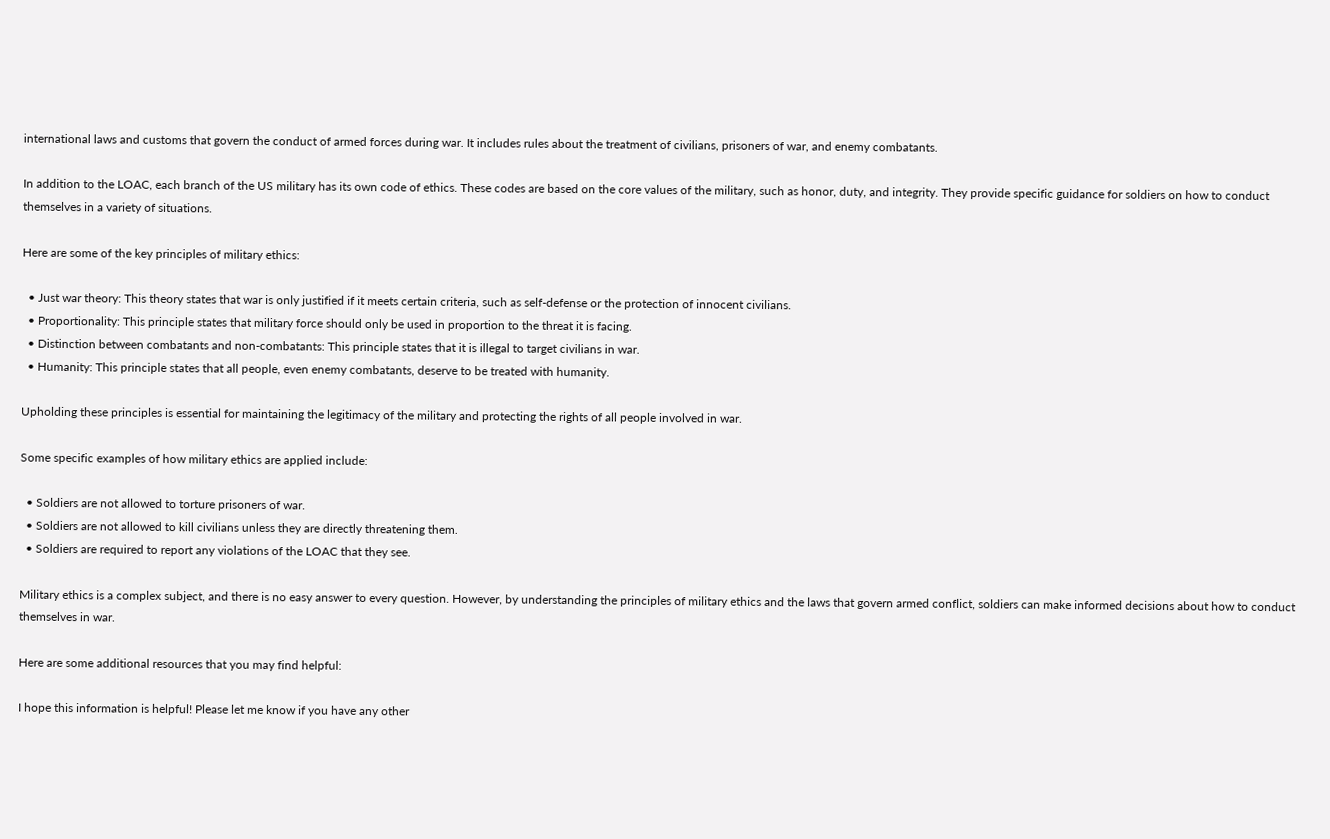international laws and customs that govern the conduct of armed forces during war. It includes rules about the treatment of civilians, prisoners of war, and enemy combatants.

In addition to the LOAC, each branch of the US military has its own code of ethics. These codes are based on the core values of the military, such as honor, duty, and integrity. They provide specific guidance for soldiers on how to conduct themselves in a variety of situations.

Here are some of the key principles of military ethics:

  • Just war theory: This theory states that war is only justified if it meets certain criteria, such as self-defense or the protection of innocent civilians.
  • Proportionality: This principle states that military force should only be used in proportion to the threat it is facing.
  • Distinction between combatants and non-combatants: This principle states that it is illegal to target civilians in war.
  • Humanity: This principle states that all people, even enemy combatants, deserve to be treated with humanity.

Upholding these principles is essential for maintaining the legitimacy of the military and protecting the rights of all people involved in war.

Some specific examples of how military ethics are applied include:

  • Soldiers are not allowed to torture prisoners of war.
  • Soldiers are not allowed to kill civilians unless they are directly threatening them.
  • Soldiers are required to report any violations of the LOAC that they see.

Military ethics is a complex subject, and there is no easy answer to every question. However, by understanding the principles of military ethics and the laws that govern armed conflict, soldiers can make informed decisions about how to conduct themselves in war.

Here are some additional resources that you may find helpful:

I hope this information is helpful! Please let me know if you have any other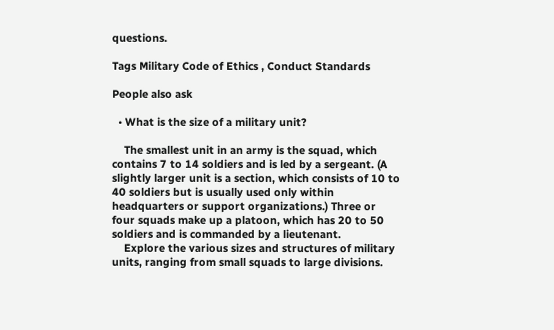questions.

Tags Military Code of Ethics , Conduct Standards

People also ask

  • What is the size of a military unit?

    The smallest unit in an army is the squad, which contains 7 to 14 soldiers and is led by a sergeant. (A slightly larger unit is a section, which consists of 10 to 40 soldiers but is usually used only within headquarters or support organizations.) Three or four squads make up a platoon, which has 20 to 50 soldiers and is commanded by a lieutenant.
    Explore the various sizes and structures of military units, ranging from small squads to large divisions.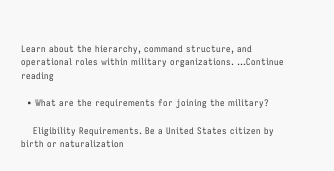Learn about the hierarchy, command structure, and operational roles within military organizations. ...Continue reading

  • What are the requirements for joining the military?

    Eligibility Requirements. Be a United States citizen by birth or naturalization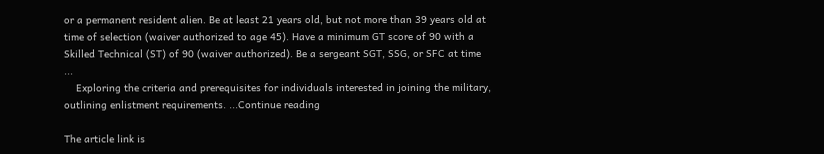or a permanent resident alien. Be at least 21 years old, but not more than 39 years old at time of selection (waiver authorized to age 45). Have a minimum GT score of 90 with a Skilled Technical (ST) of 90 (waiver authorized). Be a sergeant SGT, SSG, or SFC at time ...
    Exploring the criteria and prerequisites for individuals interested in joining the military, outlining enlistment requirements. ...Continue reading

The article link is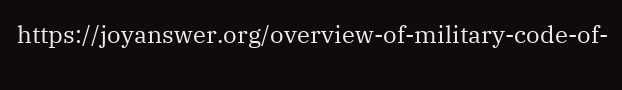https://joyanswer.org/overview-of-military-code-of-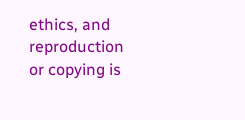ethics, and reproduction or copying is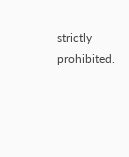strictly prohibited.